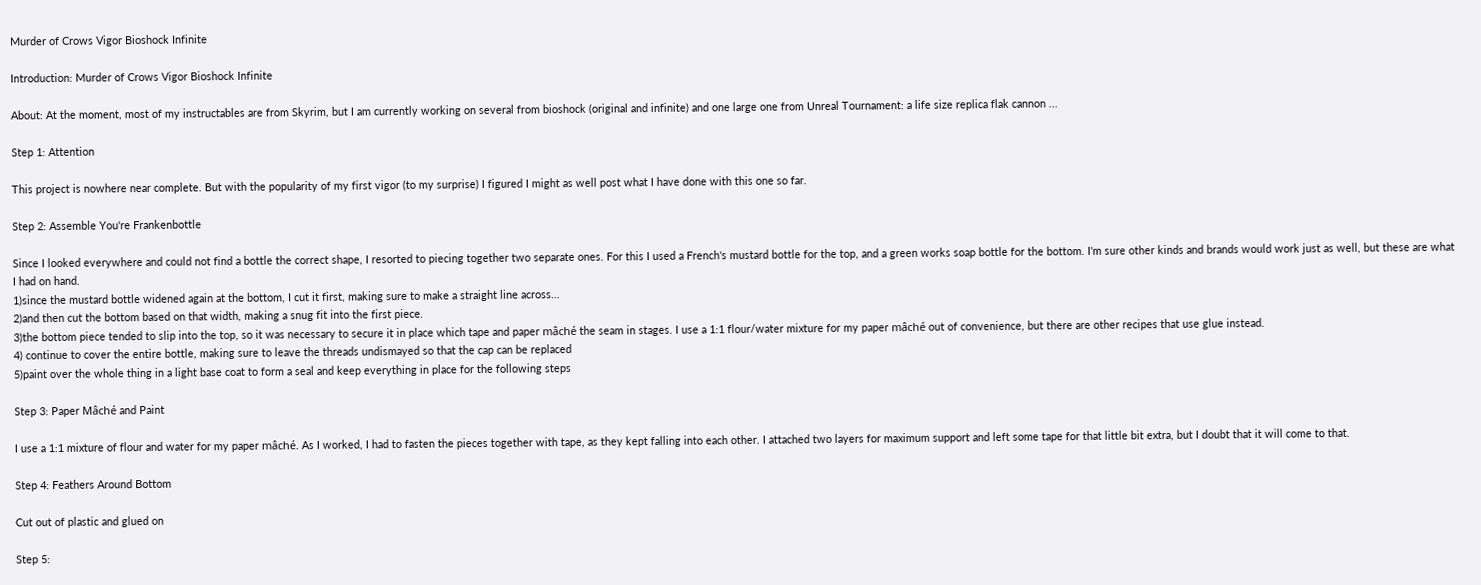Murder of Crows Vigor Bioshock Infinite

Introduction: Murder of Crows Vigor Bioshock Infinite

About: At the moment, most of my instructables are from Skyrim, but I am currently working on several from bioshock (original and infinite) and one large one from Unreal Tournament: a life size replica flak cannon ...

Step 1: Attention

This project is nowhere near complete. But with the popularity of my first vigor (to my surprise) I figured I might as well post what I have done with this one so far.

Step 2: Assemble You're Frankenbottle

Since I looked everywhere and could not find a bottle the correct shape, I resorted to piecing together two separate ones. For this I used a French's mustard bottle for the top, and a green works soap bottle for the bottom. I'm sure other kinds and brands would work just as well, but these are what I had on hand.
1)since the mustard bottle widened again at the bottom, I cut it first, making sure to make a straight line across...
2)and then cut the bottom based on that width, making a snug fit into the first piece.
3)the bottom piece tended to slip into the top, so it was necessary to secure it in place which tape and paper mâché the seam in stages. I use a 1:1 flour/water mixture for my paper mâché out of convenience, but there are other recipes that use glue instead.
4) continue to cover the entire bottle, making sure to leave the threads undismayed so that the cap can be replaced
5)paint over the whole thing in a light base coat to form a seal and keep everything in place for the following steps

Step 3: Paper Mâché and Paint

I use a 1:1 mixture of flour and water for my paper mâché. As I worked, I had to fasten the pieces together with tape, as they kept falling into each other. I attached two layers for maximum support and left some tape for that little bit extra, but I doubt that it will come to that.

Step 4: Feathers Around Bottom

Cut out of plastic and glued on

Step 5: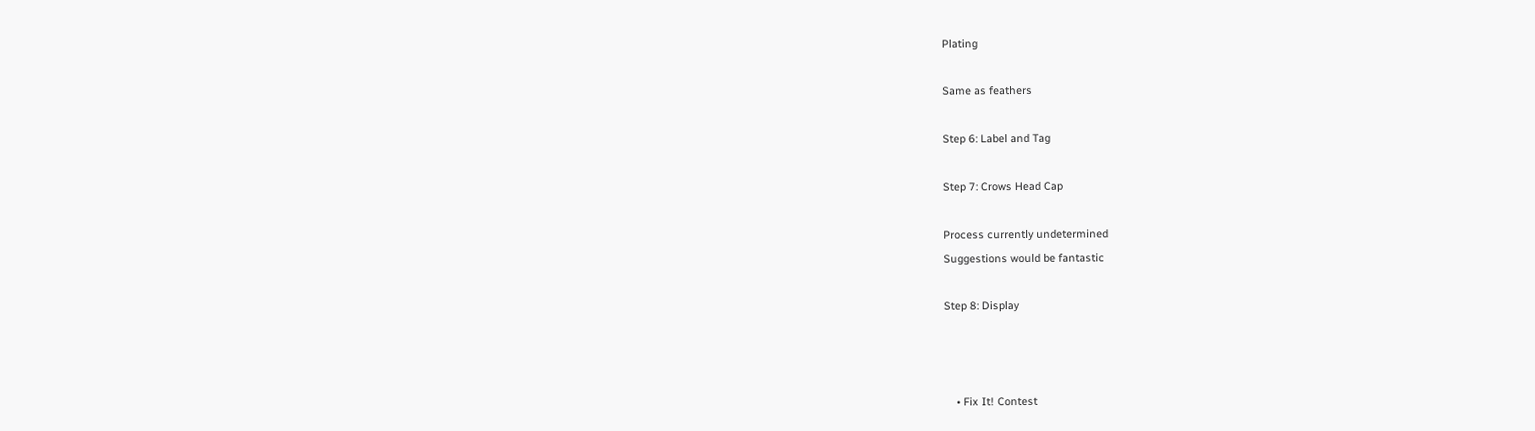Plating

Same as feathers

Step 6: Label and Tag

Step 7: Crows Head Cap

Process currently undetermined
Suggestions would be fantastic

Step 8: Display



    • Fix It! Contest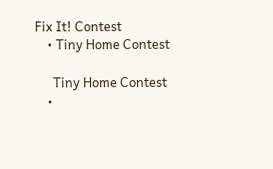Fix It! Contest
    • Tiny Home Contest

      Tiny Home Contest
    •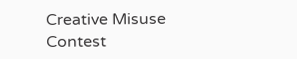Creative Misuse Contest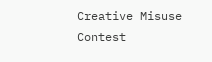Creative Misuse Contest